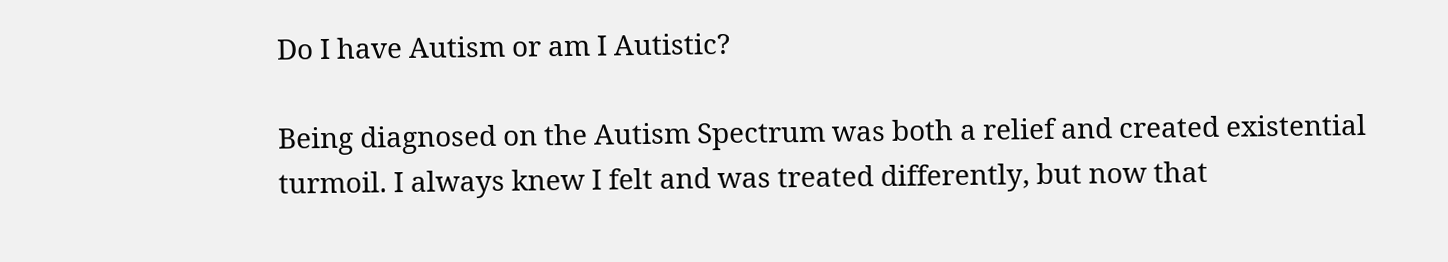Do I have Autism or am I Autistic?

Being diagnosed on the Autism Spectrum was both a relief and created existential turmoil. I always knew I felt and was treated differently, but now that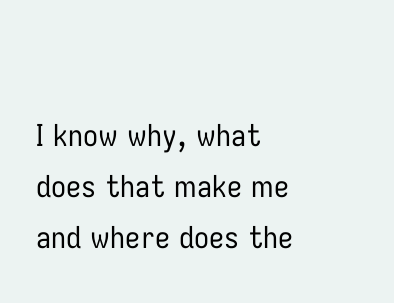I know why, what does that make me and where does the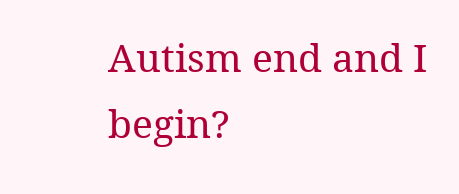Autism end and I begin?